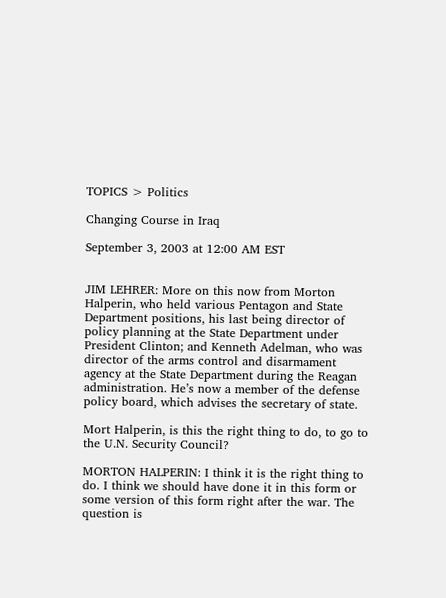TOPICS > Politics

Changing Course in Iraq

September 3, 2003 at 12:00 AM EST


JIM LEHRER: More on this now from Morton Halperin, who held various Pentagon and State Department positions, his last being director of policy planning at the State Department under President Clinton; and Kenneth Adelman, who was director of the arms control and disarmament agency at the State Department during the Reagan administration. He’s now a member of the defense policy board, which advises the secretary of state.

Mort Halperin, is this the right thing to do, to go to the U.N. Security Council?

MORTON HALPERIN: I think it is the right thing to do. I think we should have done it in this form or some version of this form right after the war. The question is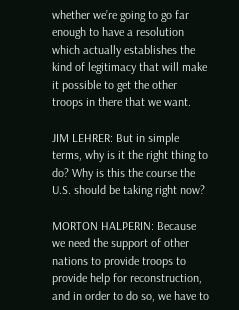whether we’re going to go far enough to have a resolution which actually establishes the kind of legitimacy that will make it possible to get the other troops in there that we want.

JIM LEHRER: But in simple terms, why is it the right thing to do? Why is this the course the U.S. should be taking right now?

MORTON HALPERIN: Because we need the support of other nations to provide troops to provide help for reconstruction, and in order to do so, we have to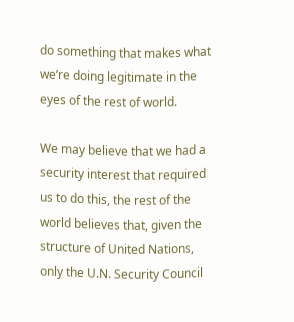do something that makes what we’re doing legitimate in the eyes of the rest of world.

We may believe that we had a security interest that required us to do this, the rest of the world believes that, given the structure of United Nations, only the U.N. Security Council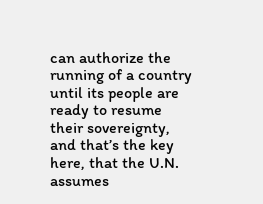can authorize the running of a country until its people are ready to resume their sovereignty, and that’s the key here, that the U.N. assumes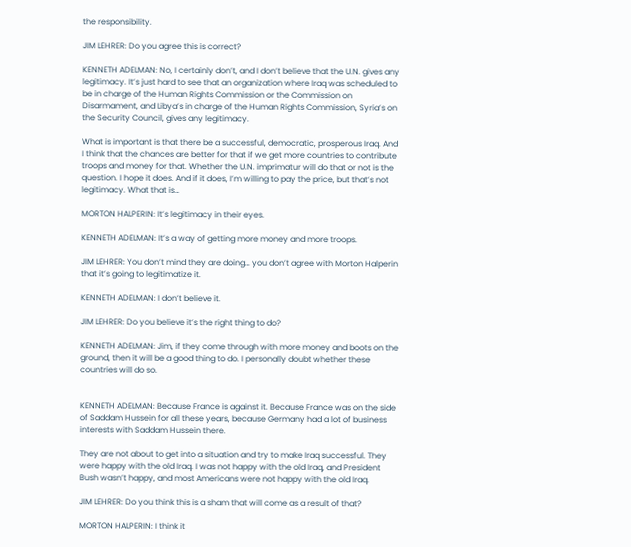the responsibility.

JIM LEHRER: Do you agree this is correct?

KENNETH ADELMAN: No, I certainly don’t, and I don’t believe that the U.N. gives any legitimacy. It’s just hard to see that an organization where Iraq was scheduled to be in charge of the Human Rights Commission or the Commission on Disarmament, and Libya’s in charge of the Human Rights Commission, Syria’s on the Security Council, gives any legitimacy.

What is important is that there be a successful, democratic, prosperous Iraq. And I think that the chances are better for that if we get more countries to contribute troops and money for that. Whether the U.N. imprimatur will do that or not is the question. I hope it does. And if it does, I’m willing to pay the price, but that’s not legitimacy. What that is…

MORTON HALPERIN: It’s legitimacy in their eyes.

KENNETH ADELMAN: It’s a way of getting more money and more troops.

JIM LEHRER: You don’t mind they are doing… you don’t agree with Morton Halperin that it’s going to legitimatize it.

KENNETH ADELMAN: I don’t believe it.

JIM LEHRER: Do you believe it’s the right thing to do?

KENNETH ADELMAN: Jim, if they come through with more money and boots on the ground, then it will be a good thing to do. I personally doubt whether these countries will do so.


KENNETH ADELMAN: Because France is against it. Because France was on the side of Saddam Hussein for all these years, because Germany had a lot of business interests with Saddam Hussein there.

They are not about to get into a situation and try to make Iraq successful. They were happy with the old Iraq. I was not happy with the old Iraq, and President Bush wasn’t happy, and most Americans were not happy with the old Iraq.

JIM LEHRER: Do you think this is a sham that will come as a result of that?

MORTON HALPERIN: I think it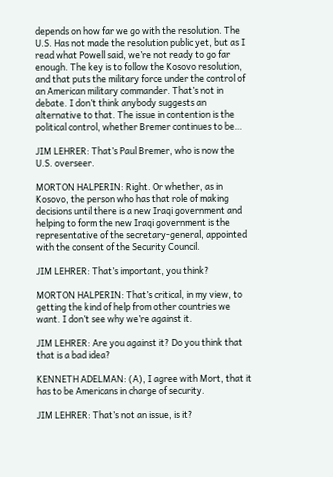depends on how far we go with the resolution. The U.S. Has not made the resolution public yet, but as I read what Powell said, we’re not ready to go far enough. The key is to follow the Kosovo resolution, and that puts the military force under the control of an American military commander. That’s not in debate. I don’t think anybody suggests an alternative to that. The issue in contention is the political control, whether Bremer continues to be…

JIM LEHRER: That’s Paul Bremer, who is now the U.S. overseer.

MORTON HALPERIN: Right. Or whether, as in Kosovo, the person who has that role of making decisions until there is a new Iraqi government and helping to form the new Iraqi government is the representative of the secretary-general, appointed with the consent of the Security Council.

JIM LEHRER: That’s important, you think?

MORTON HALPERIN: That’s critical, in my view, to getting the kind of help from other countries we want. I don’t see why we’re against it.

JIM LEHRER: Are you against it? Do you think that that is a bad idea?

KENNETH ADELMAN: (A), I agree with Mort, that it has to be Americans in charge of security.

JIM LEHRER: That’s not an issue, is it?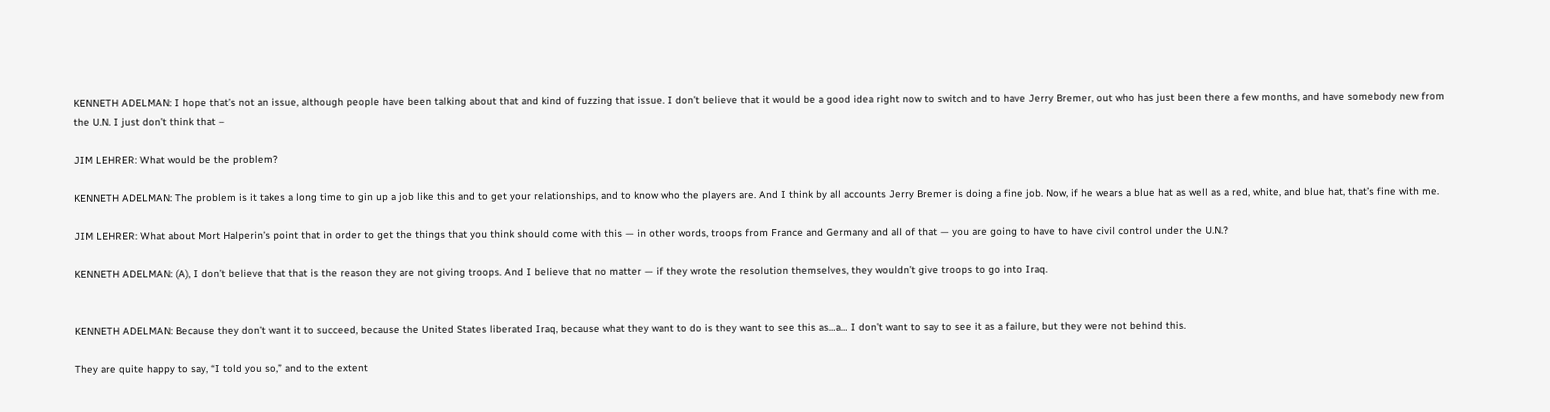KENNETH ADELMAN: I hope that’s not an issue, although people have been talking about that and kind of fuzzing that issue. I don’t believe that it would be a good idea right now to switch and to have Jerry Bremer, out who has just been there a few months, and have somebody new from the U.N. I just don’t think that –

JIM LEHRER: What would be the problem?

KENNETH ADELMAN: The problem is it takes a long time to gin up a job like this and to get your relationships, and to know who the players are. And I think by all accounts Jerry Bremer is doing a fine job. Now, if he wears a blue hat as well as a red, white, and blue hat, that’s fine with me.

JIM LEHRER: What about Mort Halperin’s point that in order to get the things that you think should come with this — in other words, troops from France and Germany and all of that — you are going to have to have civil control under the U.N.?

KENNETH ADELMAN: (A), I don’t believe that that is the reason they are not giving troops. And I believe that no matter — if they wrote the resolution themselves, they wouldn’t give troops to go into Iraq.


KENNETH ADELMAN: Because they don’t want it to succeed, because the United States liberated Iraq, because what they want to do is they want to see this as…a… I don’t want to say to see it as a failure, but they were not behind this.

They are quite happy to say, “I told you so,” and to the extent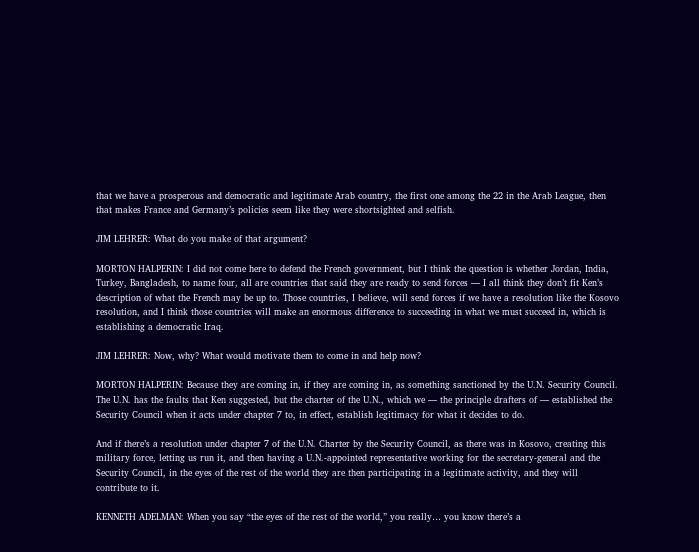that we have a prosperous and democratic and legitimate Arab country, the first one among the 22 in the Arab League, then that makes France and Germany’s policies seem like they were shortsighted and selfish.

JIM LEHRER: What do you make of that argument?

MORTON HALPERIN: I did not come here to defend the French government, but I think the question is whether Jordan, India, Turkey, Bangladesh, to name four, all are countries that said they are ready to send forces — I all think they don’t fit Ken’s description of what the French may be up to. Those countries, I believe, will send forces if we have a resolution like the Kosovo resolution, and I think those countries will make an enormous difference to succeeding in what we must succeed in, which is establishing a democratic Iraq.

JIM LEHRER: Now, why? What would motivate them to come in and help now?

MORTON HALPERIN: Because they are coming in, if they are coming in, as something sanctioned by the U.N. Security Council. The U.N. has the faults that Ken suggested, but the charter of the U.N., which we — the principle drafters of — established the Security Council when it acts under chapter 7 to, in effect, establish legitimacy for what it decides to do.

And if there’s a resolution under chapter 7 of the U.N. Charter by the Security Council, as there was in Kosovo, creating this military force, letting us run it, and then having a U.N.-appointed representative working for the secretary-general and the Security Council, in the eyes of the rest of the world they are then participating in a legitimate activity, and they will contribute to it.

KENNETH ADELMAN: When you say “the eyes of the rest of the world,” you really… you know there’s a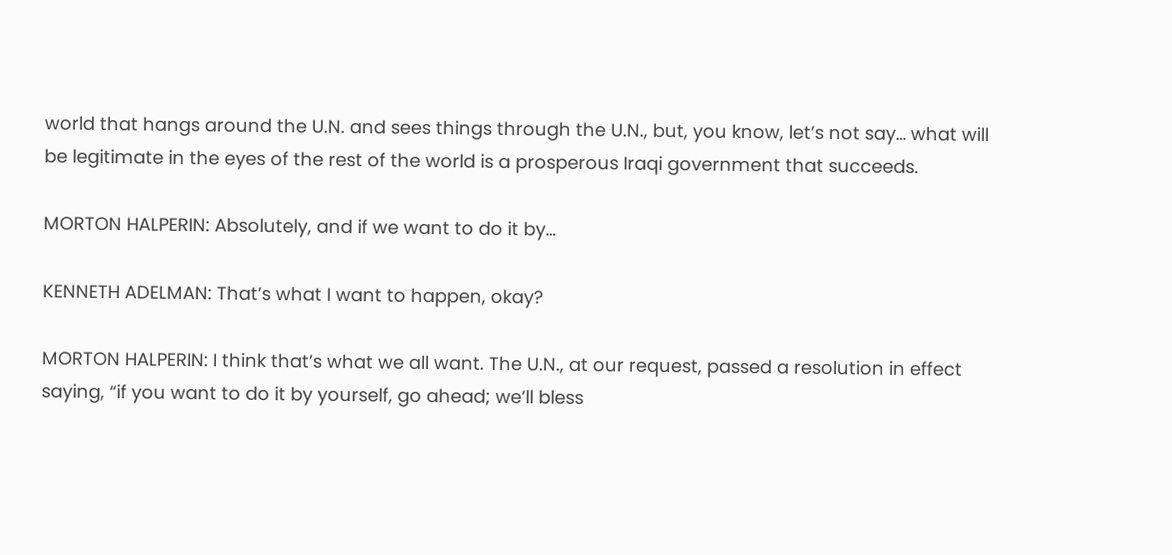world that hangs around the U.N. and sees things through the U.N., but, you know, let’s not say… what will be legitimate in the eyes of the rest of the world is a prosperous Iraqi government that succeeds.

MORTON HALPERIN: Absolutely, and if we want to do it by…

KENNETH ADELMAN: That’s what I want to happen, okay?

MORTON HALPERIN: I think that’s what we all want. The U.N., at our request, passed a resolution in effect saying, “if you want to do it by yourself, go ahead; we’ll bless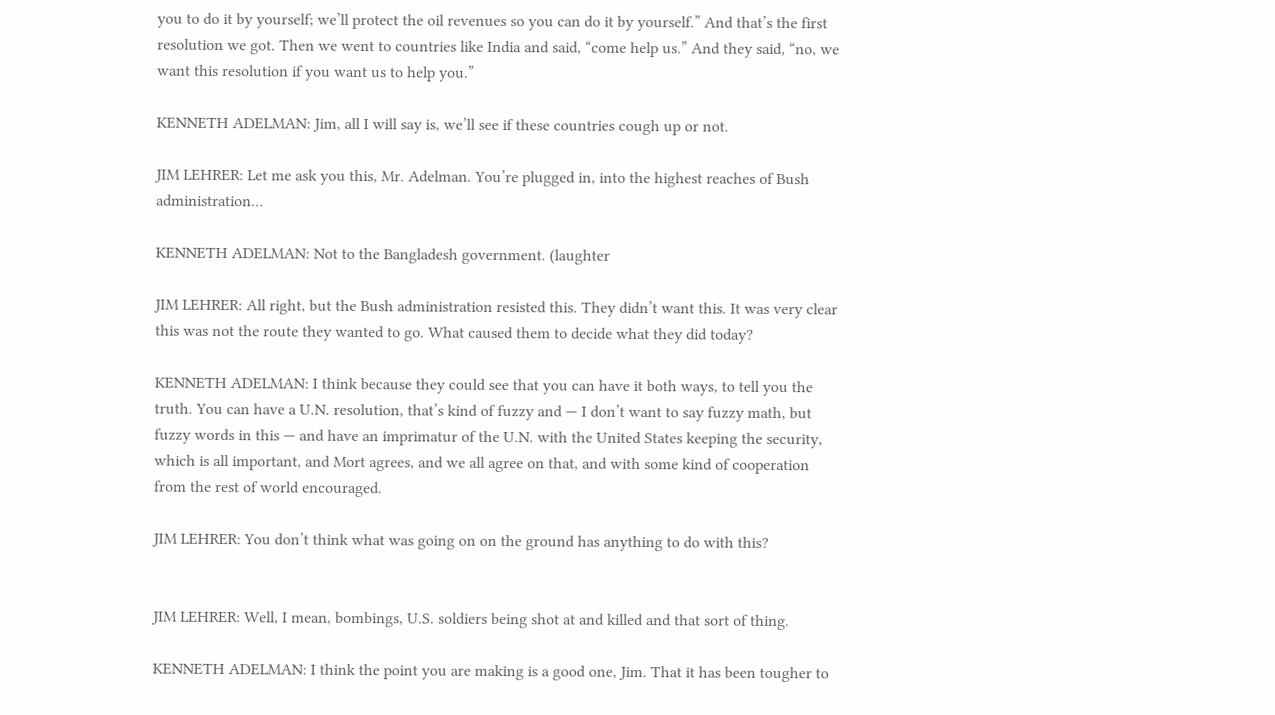you to do it by yourself; we’ll protect the oil revenues so you can do it by yourself.” And that’s the first resolution we got. Then we went to countries like India and said, “come help us.” And they said, “no, we want this resolution if you want us to help you.”

KENNETH ADELMAN: Jim, all I will say is, we’ll see if these countries cough up or not.

JIM LEHRER: Let me ask you this, Mr. Adelman. You’re plugged in, into the highest reaches of Bush administration…

KENNETH ADELMAN: Not to the Bangladesh government. (laughter

JIM LEHRER: All right, but the Bush administration resisted this. They didn’t want this. It was very clear this was not the route they wanted to go. What caused them to decide what they did today?

KENNETH ADELMAN: I think because they could see that you can have it both ways, to tell you the truth. You can have a U.N. resolution, that’s kind of fuzzy and — I don’t want to say fuzzy math, but fuzzy words in this — and have an imprimatur of the U.N. with the United States keeping the security, which is all important, and Mort agrees, and we all agree on that, and with some kind of cooperation from the rest of world encouraged.

JIM LEHRER: You don’t think what was going on on the ground has anything to do with this?


JIM LEHRER: Well, I mean, bombings, U.S. soldiers being shot at and killed and that sort of thing.

KENNETH ADELMAN: I think the point you are making is a good one, Jim. That it has been tougher to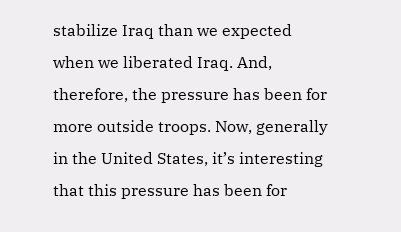stabilize Iraq than we expected when we liberated Iraq. And, therefore, the pressure has been for more outside troops. Now, generally in the United States, it’s interesting that this pressure has been for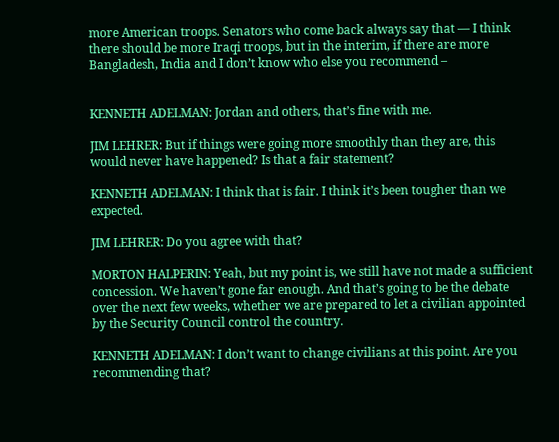more American troops. Senators who come back always say that — I think there should be more Iraqi troops, but in the interim, if there are more Bangladesh, India and I don’t know who else you recommend –


KENNETH ADELMAN: Jordan and others, that’s fine with me.

JIM LEHRER: But if things were going more smoothly than they are, this would never have happened? Is that a fair statement?

KENNETH ADELMAN: I think that is fair. I think it’s been tougher than we expected.

JIM LEHRER: Do you agree with that?

MORTON HALPERIN: Yeah, but my point is, we still have not made a sufficient concession. We haven’t gone far enough. And that’s going to be the debate over the next few weeks, whether we are prepared to let a civilian appointed by the Security Council control the country.

KENNETH ADELMAN: I don’t want to change civilians at this point. Are you recommending that?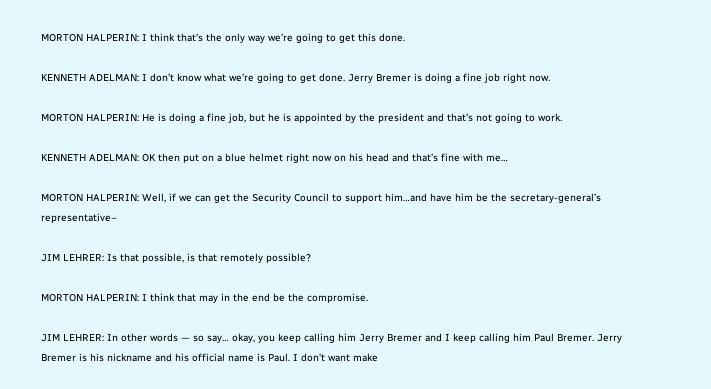MORTON HALPERIN: I think that’s the only way we’re going to get this done.

KENNETH ADELMAN: I don’t know what we’re going to get done. Jerry Bremer is doing a fine job right now.

MORTON HALPERIN: He is doing a fine job, but he is appointed by the president and that’s not going to work.

KENNETH ADELMAN: OK then put on a blue helmet right now on his head and that’s fine with me…

MORTON HALPERIN: Well, if we can get the Security Council to support him…and have him be the secretary-general’s representative–

JIM LEHRER: Is that possible, is that remotely possible?

MORTON HALPERIN: I think that may in the end be the compromise.

JIM LEHRER: In other words — so say… okay, you keep calling him Jerry Bremer and I keep calling him Paul Bremer. Jerry Bremer is his nickname and his official name is Paul. I don’t want make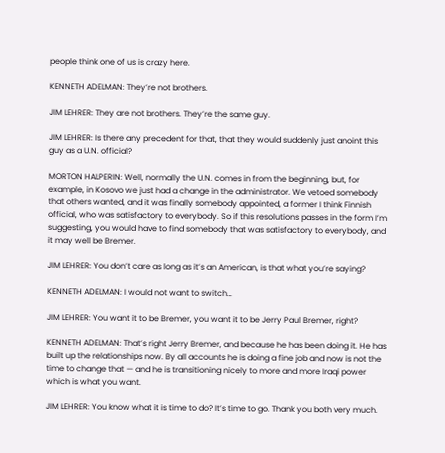people think one of us is crazy here.

KENNETH ADELMAN: They’re not brothers.

JIM LEHRER: They are not brothers. They’re the same guy.

JIM LEHRER: Is there any precedent for that, that they would suddenly just anoint this guy as a U.N. official?

MORTON HALPERIN: Well, normally the U.N. comes in from the beginning, but, for example, in Kosovo we just had a change in the administrator. We vetoed somebody that others wanted, and it was finally somebody appointed, a former I think Finnish official, who was satisfactory to everybody. So if this resolutions passes in the form I’m suggesting, you would have to find somebody that was satisfactory to everybody, and it may well be Bremer.

JIM LEHRER: You don’t care as long as it’s an American, is that what you’re saying?

KENNETH ADELMAN: I would not want to switch…

JIM LEHRER: You want it to be Bremer, you want it to be Jerry Paul Bremer, right?

KENNETH ADELMAN: That’s right Jerry Bremer, and because he has been doing it. He has built up the relationships now. By all accounts he is doing a fine job and now is not the time to change that — and he is transitioning nicely to more and more Iraqi power which is what you want.

JIM LEHRER: You know what it is time to do? It’s time to go. Thank you both very much.